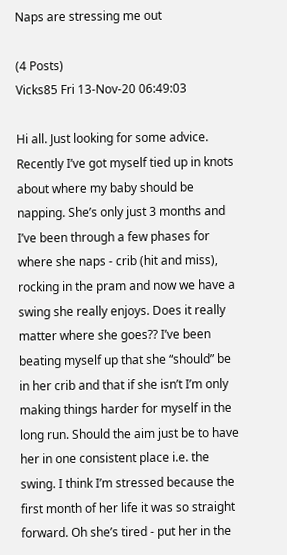Naps are stressing me out

(4 Posts)
Vicks85 Fri 13-Nov-20 06:49:03

Hi all. Just looking for some advice. Recently I’ve got myself tied up in knots about where my baby should be napping. She’s only just 3 months and I’ve been through a few phases for where she naps - crib (hit and miss), rocking in the pram and now we have a swing she really enjoys. Does it really matter where she goes?? I’ve been beating myself up that she “should” be in her crib and that if she isn’t I’m only making things harder for myself in the long run. Should the aim just be to have her in one consistent place i.e. the swing. I think I’m stressed because the first month of her life it was so straight forward. Oh she’s tired - put her in the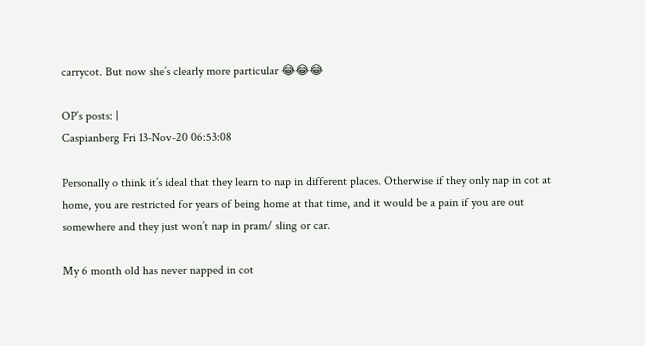carrycot. But now she’s clearly more particular 😂😂😂

OP’s posts: |
Caspianberg Fri 13-Nov-20 06:53:08

Personally o think it’s ideal that they learn to nap in different places. Otherwise if they only nap in cot at home, you are restricted for years of being home at that time, and it would be a pain if you are out somewhere and they just won’t nap in pram/ sling or car.

My 6 month old has never napped in cot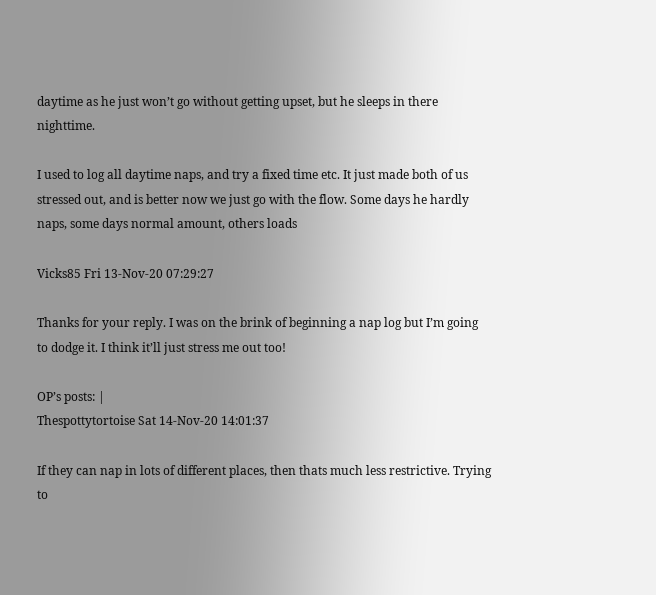daytime as he just won’t go without getting upset, but he sleeps in there nighttime.

I used to log all daytime naps, and try a fixed time etc. It just made both of us stressed out, and is better now we just go with the flow. Some days he hardly naps, some days normal amount, others loads

Vicks85 Fri 13-Nov-20 07:29:27

Thanks for your reply. I was on the brink of beginning a nap log but I’m going to dodge it. I think it’ll just stress me out too!

OP’s posts: |
Thespottytortoise Sat 14-Nov-20 14:01:37

If they can nap in lots of different places, then thats much less restrictive. Trying to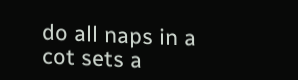do all naps in a cot sets a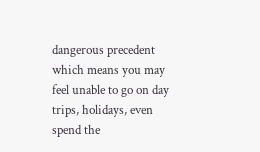dangerous precedent which means you may feel unable to go on day trips, holidays, even spend the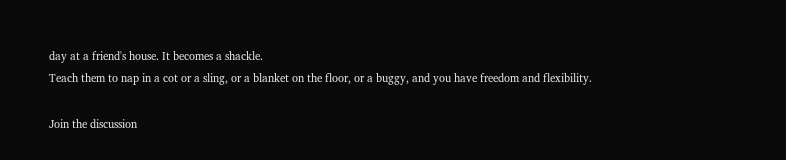day at a friend's house. It becomes a shackle.
Teach them to nap in a cot or a sling, or a blanket on the floor, or a buggy, and you have freedom and flexibility.

Join the discussion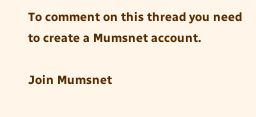To comment on this thread you need to create a Mumsnet account.

Join Mumsnet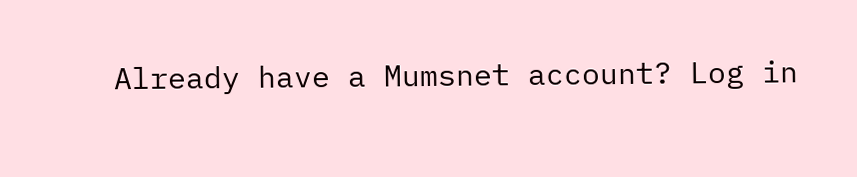Already have a Mumsnet account? Log in